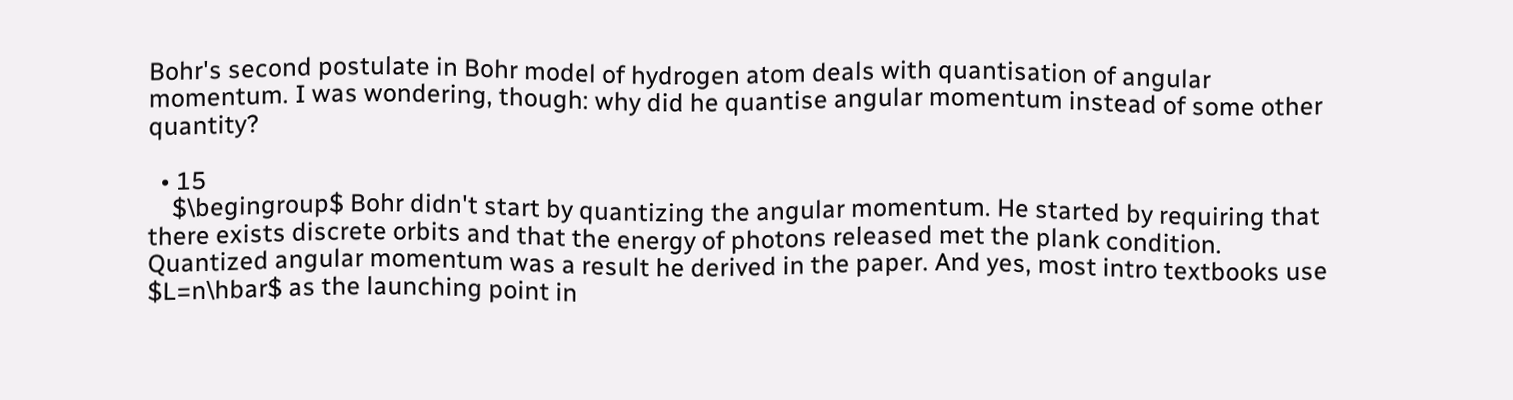Bohr's second postulate in Bohr model of hydrogen atom deals with quantisation of angular momentum. I was wondering, though: why did he quantise angular momentum instead of some other quantity?

  • 15
    $\begingroup$ Bohr didn't start by quantizing the angular momentum. He started by requiring that there exists discrete orbits and that the energy of photons released met the plank condition. Quantized angular momentum was a result he derived in the paper. And yes, most intro textbooks use $L=n\hbar$ as the launching point in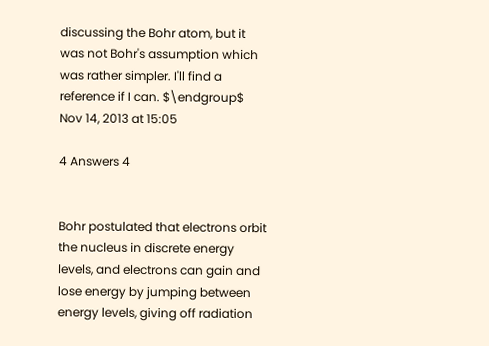discussing the Bohr atom, but it was not Bohr's assumption which was rather simpler. I'll find a reference if I can. $\endgroup$ Nov 14, 2013 at 15:05

4 Answers 4


Bohr postulated that electrons orbit the nucleus in discrete energy levels, and electrons can gain and lose energy by jumping between energy levels, giving off radiation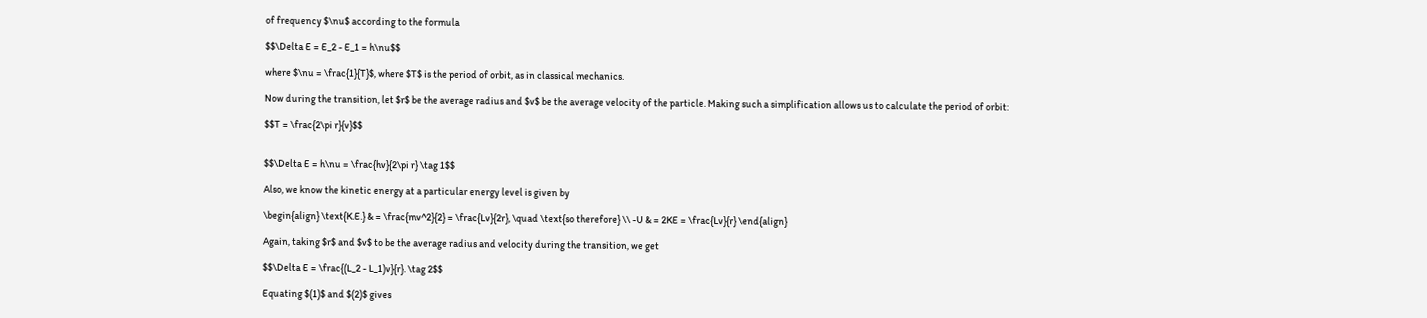of frequency $\nu$ according to the formula

$$\Delta E = E_2 - E_1 = h\nu$$

where $\nu = \frac{1}{T}$, where $T$ is the period of orbit, as in classical mechanics.

Now during the transition, let $r$ be the average radius and $v$ be the average velocity of the particle. Making such a simplification allows us to calculate the period of orbit:

$$T = \frac{2\pi r}{v}$$


$$\Delta E = h\nu = \frac{hv}{2\pi r} \tag 1$$

Also, we know the kinetic energy at a particular energy level is given by

\begin{align} \text{K.E.} & = \frac{mv^2}{2} = \frac{Lv}{2r}, \quad \text{so therefore} \\ -U & = 2KE = \frac{Lv}{r} \end{align}

Again, taking $r$ and $v$ to be the average radius and velocity during the transition, we get

$$\Delta E = \frac{(L_2 - L_1)v}{r}. \tag 2$$

Equating $(1)$ and $(2)$ gives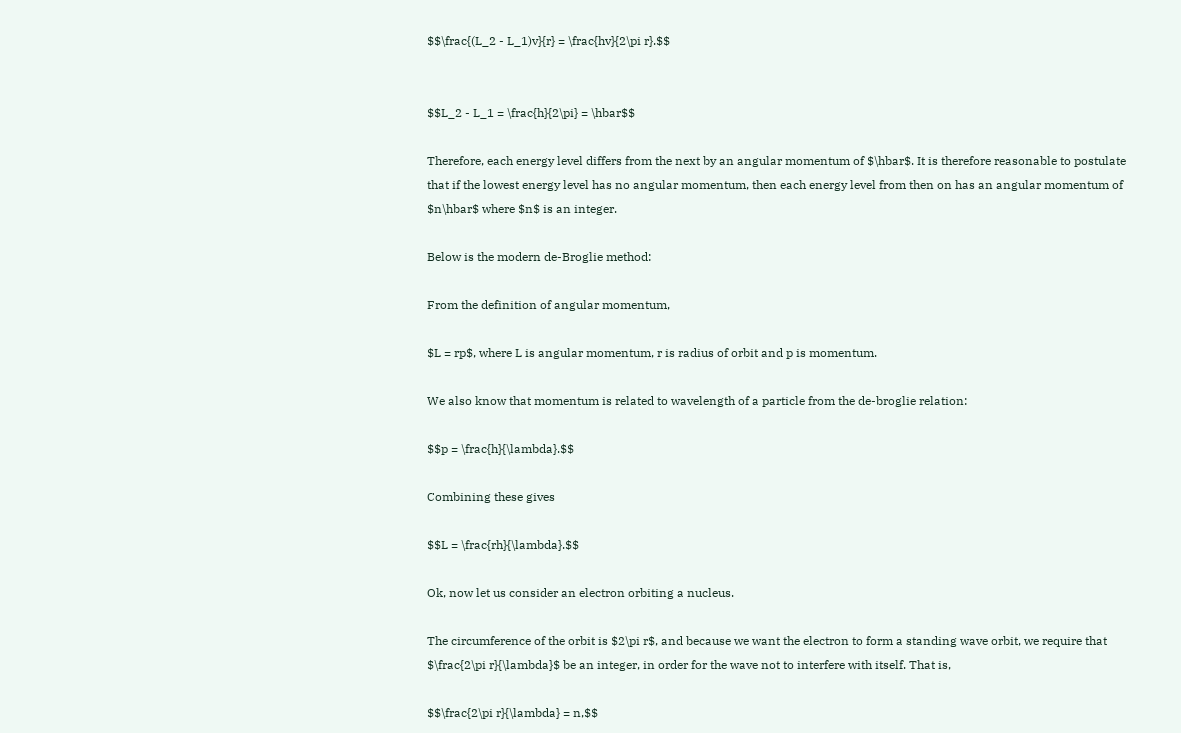$$\frac{(L_2 - L_1)v}{r} = \frac{hv}{2\pi r}.$$


$$L_2 - L_1 = \frac{h}{2\pi} = \hbar$$

Therefore, each energy level differs from the next by an angular momentum of $\hbar$. It is therefore reasonable to postulate that if the lowest energy level has no angular momentum, then each energy level from then on has an angular momentum of $n\hbar$ where $n$ is an integer.

Below is the modern de-Broglie method:

From the definition of angular momentum,

$L = rp$, where L is angular momentum, r is radius of orbit and p is momentum.

We also know that momentum is related to wavelength of a particle from the de-broglie relation:

$$p = \frac{h}{\lambda}.$$

Combining these gives

$$L = \frac{rh}{\lambda}.$$

Ok, now let us consider an electron orbiting a nucleus.

The circumference of the orbit is $2\pi r$, and because we want the electron to form a standing wave orbit, we require that $\frac{2\pi r}{\lambda}$ be an integer, in order for the wave not to interfere with itself. That is,

$$\frac{2\pi r}{\lambda} = n,$$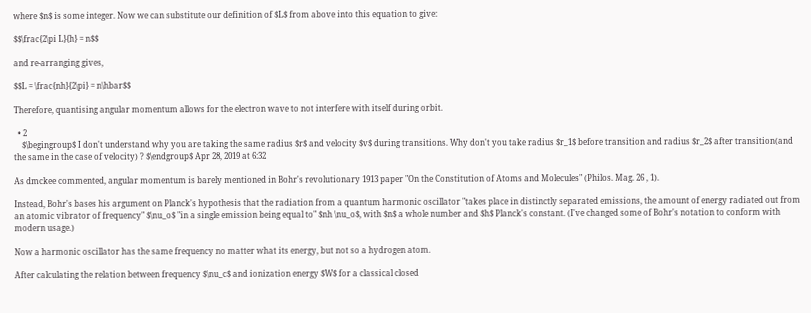where $n$ is some integer. Now we can substitute our definition of $L$ from above into this equation to give:

$$\frac{2\pi L}{h} = n$$

and re-arranging gives,

$$L = \frac{nh}{2\pi} = n\hbar$$

Therefore, quantising angular momentum allows for the electron wave to not interfere with itself during orbit.

  • 2
    $\begingroup$ I don't understand why you are taking the same radius $r$ and velocity $v$ during transitions. Why don't you take radius $r_1$ before transition and radius $r_2$ after transition(and the same in the case of velocity) ? $\endgroup$ Apr 28, 2019 at 6:32

As dmckee commented, angular momentum is barely mentioned in Bohr's revolutionary 1913 paper "On the Constitution of Atoms and Molecules" (Philos. Mag. 26 , 1).

Instead, Bohr's bases his argument on Planck's hypothesis that the radiation from a quantum harmonic oscillator "takes place in distinctly separated emissions, the amount of energy radiated out from an atomic vibrator of frequency" $\nu_o$ "in a single emission being equal to" $nh \nu_o$, with $n$ a whole number and $h$ Planck's constant. (I've changed some of Bohr's notation to conform with modern usage.)

Now a harmonic oscillator has the same frequency no matter what its energy, but not so a hydrogen atom.

After calculating the relation between frequency $\nu_c$ and ionization energy $W$ for a classical closed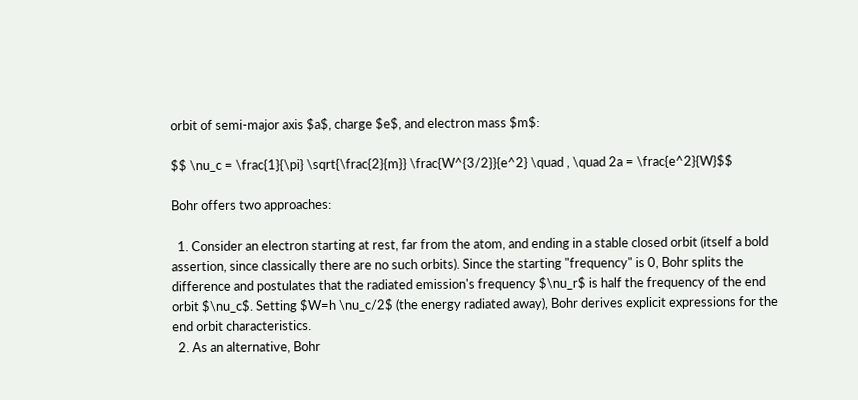orbit of semi-major axis $a$, charge $e$, and electron mass $m$:

$$ \nu_c = \frac{1}{\pi} \sqrt{\frac{2}{m}} \frac{W^{3/2}}{e^2} \quad , \quad 2a = \frac{e^2}{W}$$

Bohr offers two approaches:

  1. Consider an electron starting at rest, far from the atom, and ending in a stable closed orbit (itself a bold assertion, since classically there are no such orbits). Since the starting "frequency" is 0, Bohr splits the difference and postulates that the radiated emission's frequency $\nu_r$ is half the frequency of the end orbit $\nu_c$. Setting $W=h \nu_c/2$ (the energy radiated away), Bohr derives explicit expressions for the end orbit characteristics.
  2. As an alternative, Bohr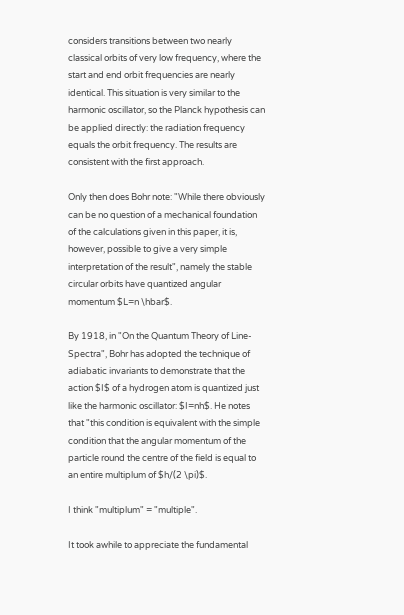considers transitions between two nearly classical orbits of very low frequency, where the start and end orbit frequencies are nearly identical. This situation is very similar to the harmonic oscillator, so the Planck hypothesis can be applied directly: the radiation frequency equals the orbit frequency. The results are consistent with the first approach.

Only then does Bohr note: "While there obviously can be no question of a mechanical foundation of the calculations given in this paper, it is, however, possible to give a very simple interpretation of the result", namely the stable circular orbits have quantized angular momentum $L=n \hbar$.

By 1918, in "On the Quantum Theory of Line-Spectra", Bohr has adopted the technique of adiabatic invariants to demonstrate that the action $I$ of a hydrogen atom is quantized just like the harmonic oscillator: $I=nh$. He notes that "this condition is equivalent with the simple condition that the angular momentum of the particle round the centre of the field is equal to an entire multiplum of $h/(2 \pi)$.

I think "multiplum" = "multiple".

It took awhile to appreciate the fundamental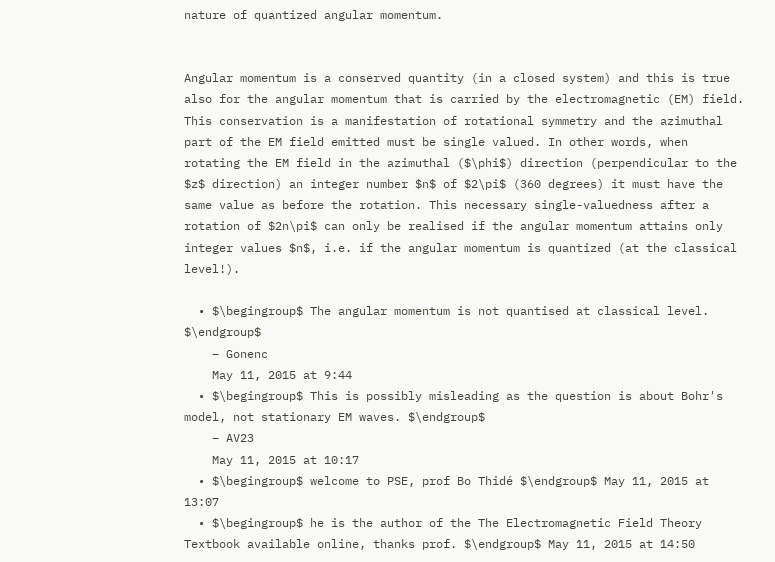nature of quantized angular momentum.


Angular momentum is a conserved quantity (in a closed system) and this is true also for the angular momentum that is carried by the electromagnetic (EM) field. This conservation is a manifestation of rotational symmetry and the azimuthal part of the EM field emitted must be single valued. In other words, when rotating the EM field in the azimuthal ($\phi$) direction (perpendicular to the $z$ direction) an integer number $n$ of $2\pi$ (360 degrees) it must have the same value as before the rotation. This necessary single-valuedness after a rotation of $2n\pi$ can only be realised if the angular momentum attains only integer values $n$, i.e. if the angular momentum is quantized (at the classical level!).

  • $\begingroup$ The angular momentum is not quantised at classical level. $\endgroup$
    – Gonenc
    May 11, 2015 at 9:44
  • $\begingroup$ This is possibly misleading as the question is about Bohr's model, not stationary EM waves. $\endgroup$
    – AV23
    May 11, 2015 at 10:17
  • $\begingroup$ welcome to PSE, prof Bo Thidé $\endgroup$ May 11, 2015 at 13:07
  • $\begingroup$ he is the author of the The Electromagnetic Field Theory Textbook available online, thanks prof. $\endgroup$ May 11, 2015 at 14:50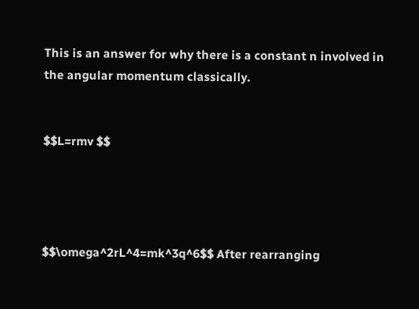This is an answer for why there is a constant n involved in the angular momentum classically.


$$L=rmv $$




$$\omega^2rL^4=mk^3q^6$$ After rearranging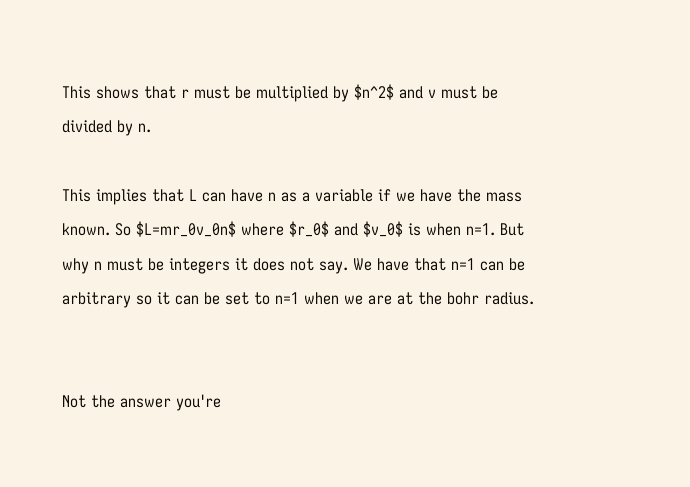This shows that r must be multiplied by $n^2$ and v must be divided by n.

This implies that L can have n as a variable if we have the mass known. So $L=mr_0v_0n$ where $r_0$ and $v_0$ is when n=1. But why n must be integers it does not say. We have that n=1 can be arbitrary so it can be set to n=1 when we are at the bohr radius.


Not the answer you're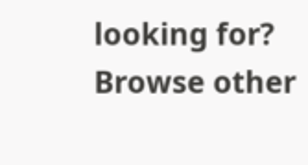looking for? Browse other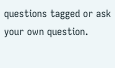questions tagged or ask your own question.